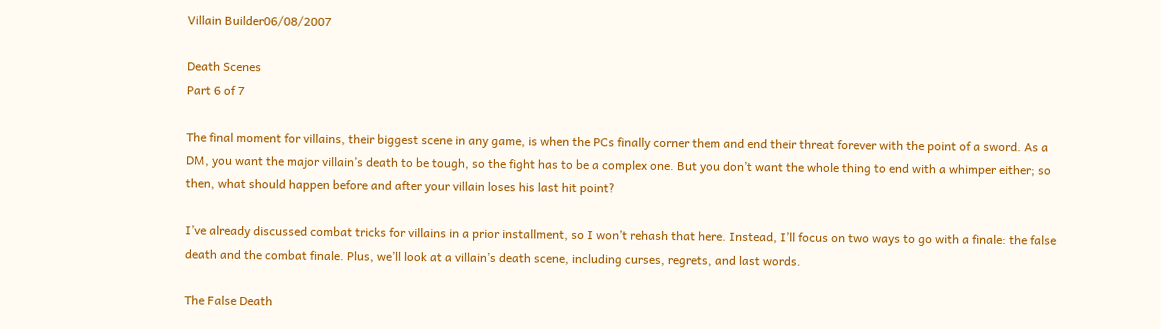Villain Builder06/08/2007

Death Scenes
Part 6 of 7

The final moment for villains, their biggest scene in any game, is when the PCs finally corner them and end their threat forever with the point of a sword. As a DM, you want the major villain’s death to be tough, so the fight has to be a complex one. But you don’t want the whole thing to end with a whimper either; so then, what should happen before and after your villain loses his last hit point?

I’ve already discussed combat tricks for villains in a prior installment, so I won’t rehash that here. Instead, I’ll focus on two ways to go with a finale: the false death and the combat finale. Plus, we’ll look at a villain’s death scene, including curses, regrets, and last words.

The False Death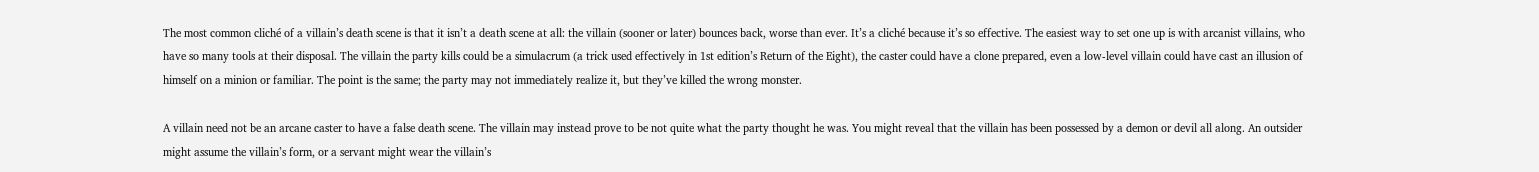The most common cliché of a villain’s death scene is that it isn’t a death scene at all: the villain (sooner or later) bounces back, worse than ever. It’s a cliché because it’s so effective. The easiest way to set one up is with arcanist villains, who have so many tools at their disposal. The villain the party kills could be a simulacrum (a trick used effectively in 1st edition’s Return of the Eight), the caster could have a clone prepared, even a low-level villain could have cast an illusion of himself on a minion or familiar. The point is the same; the party may not immediately realize it, but they’ve killed the wrong monster.

A villain need not be an arcane caster to have a false death scene. The villain may instead prove to be not quite what the party thought he was. You might reveal that the villain has been possessed by a demon or devil all along. An outsider might assume the villain’s form, or a servant might wear the villain’s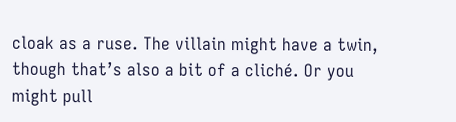cloak as a ruse. The villain might have a twin, though that’s also a bit of a cliché. Or you might pull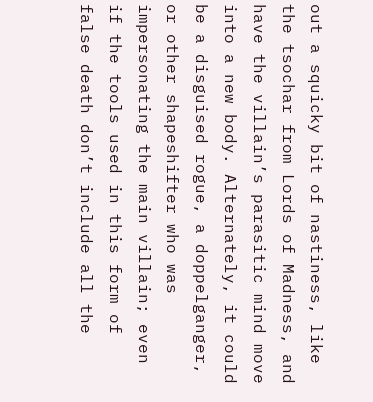out a squicky bit of nastiness, like the tsochar from Lords of Madness, and have the villain’s parasitic mind move into a new body. Alternately, it could be a disguised rogue, a doppelganger, or other shapeshifter who was impersonating the main villain; even if the tools used in this form of false death don’t include all the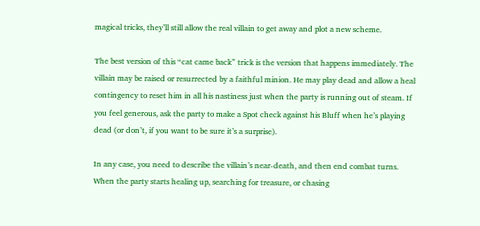magical tricks, they’ll still allow the real villain to get away and plot a new scheme.

The best version of this “cat came back” trick is the version that happens immediately. The villain may be raised or resurrected by a faithful minion. He may play dead and allow a heal contingency to reset him in all his nastiness just when the party is running out of steam. If you feel generous, ask the party to make a Spot check against his Bluff when he’s playing dead (or don’t, if you want to be sure it’s a surprise).

In any case, you need to describe the villain’s near-death, and then end combat turns. When the party starts healing up, searching for treasure, or chasing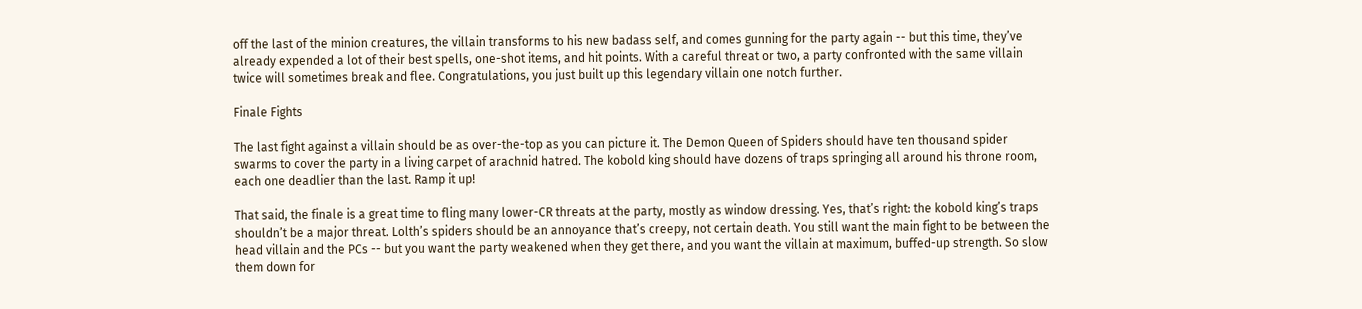off the last of the minion creatures, the villain transforms to his new badass self, and comes gunning for the party again -- but this time, they’ve already expended a lot of their best spells, one-shot items, and hit points. With a careful threat or two, a party confronted with the same villain twice will sometimes break and flee. Congratulations, you just built up this legendary villain one notch further.

Finale Fights

The last fight against a villain should be as over-the-top as you can picture it. The Demon Queen of Spiders should have ten thousand spider swarms to cover the party in a living carpet of arachnid hatred. The kobold king should have dozens of traps springing all around his throne room, each one deadlier than the last. Ramp it up!

That said, the finale is a great time to fling many lower-CR threats at the party, mostly as window dressing. Yes, that’s right: the kobold king’s traps shouldn’t be a major threat. Lolth’s spiders should be an annoyance that’s creepy, not certain death. You still want the main fight to be between the head villain and the PCs -- but you want the party weakened when they get there, and you want the villain at maximum, buffed-up strength. So slow them down for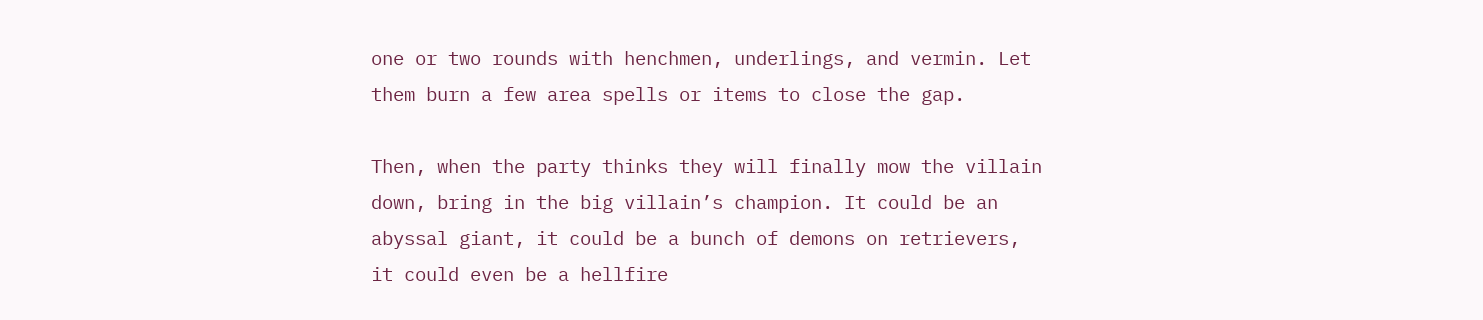one or two rounds with henchmen, underlings, and vermin. Let them burn a few area spells or items to close the gap.

Then, when the party thinks they will finally mow the villain down, bring in the big villain’s champion. It could be an abyssal giant, it could be a bunch of demons on retrievers, it could even be a hellfire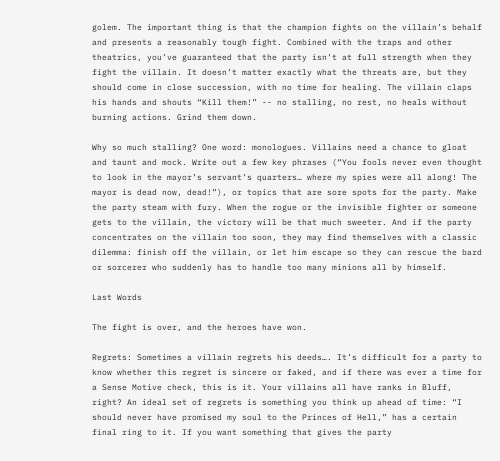golem. The important thing is that the champion fights on the villain’s behalf and presents a reasonably tough fight. Combined with the traps and other theatrics, you’ve guaranteed that the party isn’t at full strength when they fight the villain. It doesn’t matter exactly what the threats are, but they should come in close succession, with no time for healing. The villain claps his hands and shouts “Kill them!” -- no stalling, no rest, no heals without burning actions. Grind them down.

Why so much stalling? One word: monologues. Villains need a chance to gloat and taunt and mock. Write out a few key phrases (“You fools never even thought to look in the mayor’s servant’s quarters… where my spies were all along! The mayor is dead now, dead!”), or topics that are sore spots for the party. Make the party steam with fury. When the rogue or the invisible fighter or someone gets to the villain, the victory will be that much sweeter. And if the party concentrates on the villain too soon, they may find themselves with a classic dilemma: finish off the villain, or let him escape so they can rescue the bard or sorcerer who suddenly has to handle too many minions all by himself.

Last Words

The fight is over, and the heroes have won.

Regrets: Sometimes a villain regrets his deeds…. It’s difficult for a party to know whether this regret is sincere or faked, and if there was ever a time for a Sense Motive check, this is it. Your villains all have ranks in Bluff, right? An ideal set of regrets is something you think up ahead of time: “I should never have promised my soul to the Princes of Hell,” has a certain final ring to it. If you want something that gives the party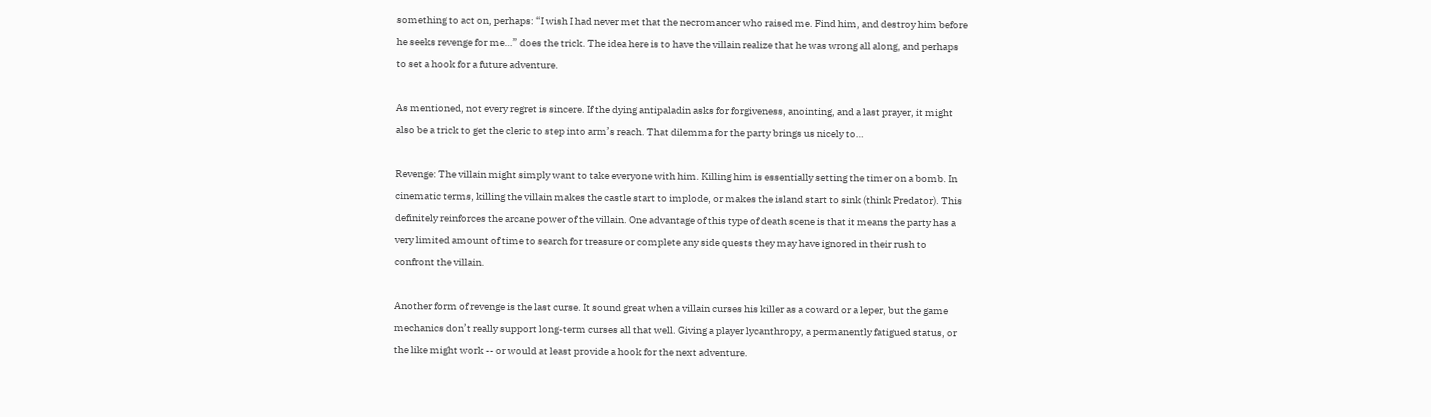something to act on, perhaps: “I wish I had never met that the necromancer who raised me. Find him, and destroy him before he seeks revenge for me…” does the trick. The idea here is to have the villain realize that he was wrong all along, and perhaps to set a hook for a future adventure.

As mentioned, not every regret is sincere. If the dying antipaladin asks for forgiveness, anointing, and a last prayer, it might also be a trick to get the cleric to step into arm’s reach. That dilemma for the party brings us nicely to…

Revenge: The villain might simply want to take everyone with him. Killing him is essentially setting the timer on a bomb. In cinematic terms, killing the villain makes the castle start to implode, or makes the island start to sink (think Predator). This definitely reinforces the arcane power of the villain. One advantage of this type of death scene is that it means the party has a very limited amount of time to search for treasure or complete any side quests they may have ignored in their rush to confront the villain.

Another form of revenge is the last curse. It sound great when a villain curses his killer as a coward or a leper, but the game mechanics don’t really support long-term curses all that well. Giving a player lycanthropy, a permanently fatigued status, or the like might work -- or would at least provide a hook for the next adventure.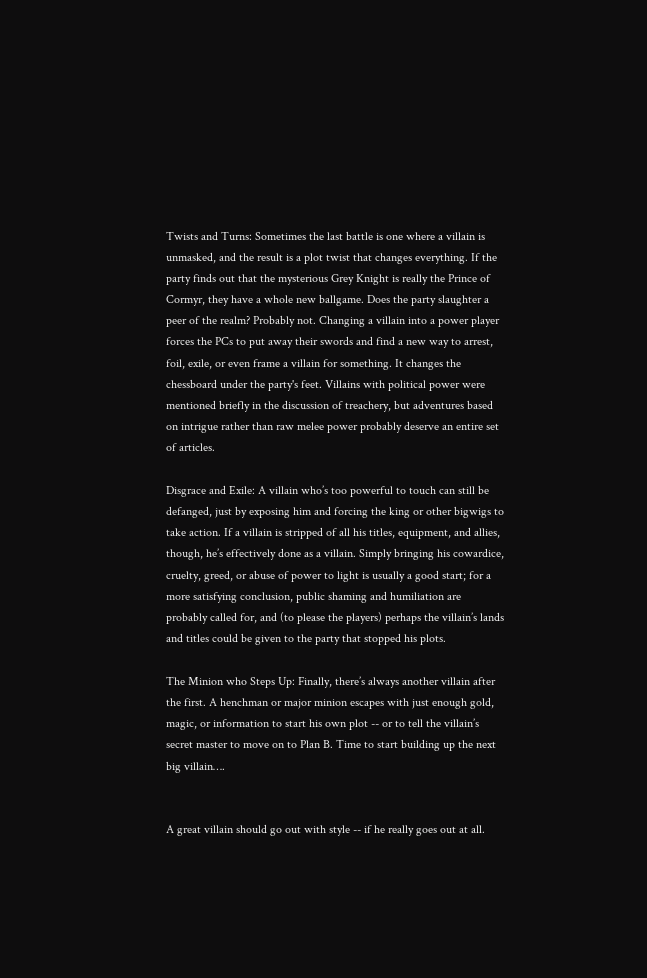Twists and Turns: Sometimes the last battle is one where a villain is unmasked, and the result is a plot twist that changes everything. If the party finds out that the mysterious Grey Knight is really the Prince of Cormyr, they have a whole new ballgame. Does the party slaughter a peer of the realm? Probably not. Changing a villain into a power player forces the PCs to put away their swords and find a new way to arrest, foil, exile, or even frame a villain for something. It changes the chessboard under the party's feet. Villains with political power were mentioned briefly in the discussion of treachery, but adventures based on intrigue rather than raw melee power probably deserve an entire set of articles.

Disgrace and Exile: A villain who’s too powerful to touch can still be defanged, just by exposing him and forcing the king or other bigwigs to take action. If a villain is stripped of all his titles, equipment, and allies, though, he’s effectively done as a villain. Simply bringing his cowardice, cruelty, greed, or abuse of power to light is usually a good start; for a more satisfying conclusion, public shaming and humiliation are probably called for, and (to please the players) perhaps the villain’s lands and titles could be given to the party that stopped his plots.

The Minion who Steps Up: Finally, there’s always another villain after the first. A henchman or major minion escapes with just enough gold, magic, or information to start his own plot -- or to tell the villain’s secret master to move on to Plan B. Time to start building up the next big villain….


A great villain should go out with style -- if he really goes out at all.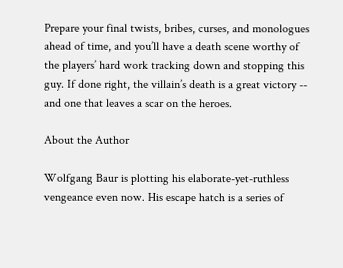Prepare your final twists, bribes, curses, and monologues ahead of time, and you’ll have a death scene worthy of the players’ hard work tracking down and stopping this guy. If done right, the villain’s death is a great victory -- and one that leaves a scar on the heroes.

About the Author

Wolfgang Baur is plotting his elaborate-yet-ruthless vengeance even now. His escape hatch is a series of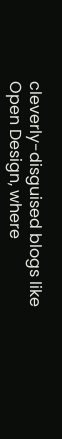cleverly-disguised blogs like Open Design, where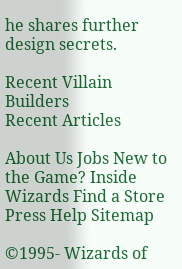he shares further design secrets.

Recent Villain Builders
Recent Articles

About Us Jobs New to the Game? Inside Wizards Find a Store Press Help Sitemap

©1995- Wizards of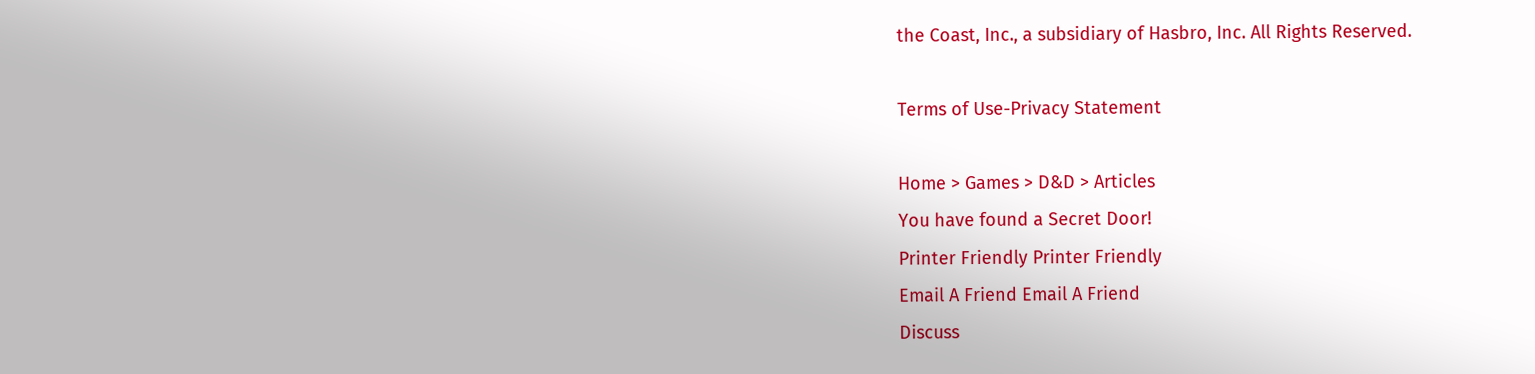the Coast, Inc., a subsidiary of Hasbro, Inc. All Rights Reserved.

Terms of Use-Privacy Statement

Home > Games > D&D > Articles
You have found a Secret Door!
Printer Friendly Printer Friendly
Email A Friend Email A Friend
Discuss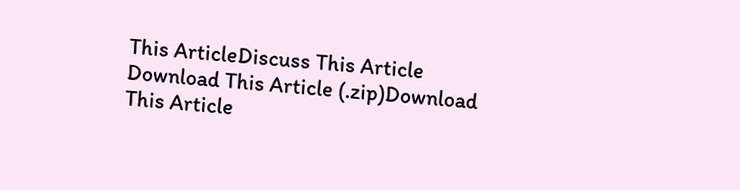This ArticleDiscuss This Article
Download This Article (.zip)Download This Article